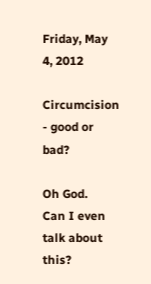Friday, May 4, 2012

Circumcision - good or bad?

Oh God.
Can I even talk about this?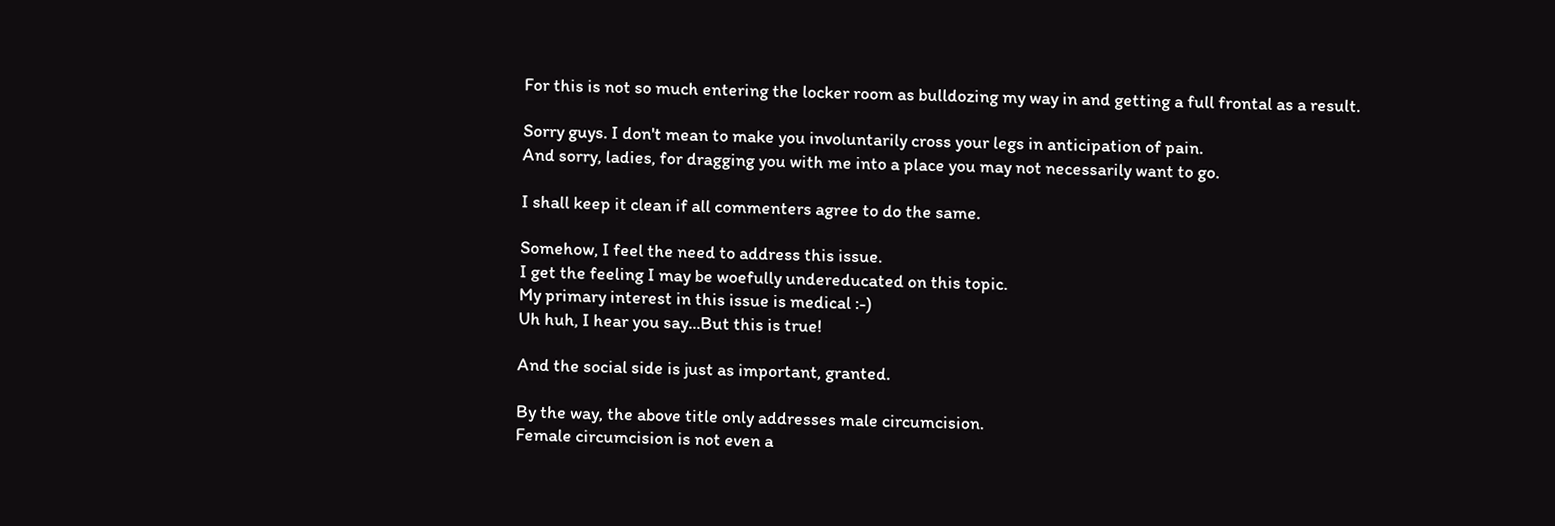For this is not so much entering the locker room as bulldozing my way in and getting a full frontal as a result.

Sorry guys. I don't mean to make you involuntarily cross your legs in anticipation of pain.
And sorry, ladies, for dragging you with me into a place you may not necessarily want to go.

I shall keep it clean if all commenters agree to do the same.

Somehow, I feel the need to address this issue.
I get the feeling I may be woefully undereducated on this topic.
My primary interest in this issue is medical :-)
Uh huh, I hear you say...But this is true!

And the social side is just as important, granted.

By the way, the above title only addresses male circumcision.
Female circumcision is not even a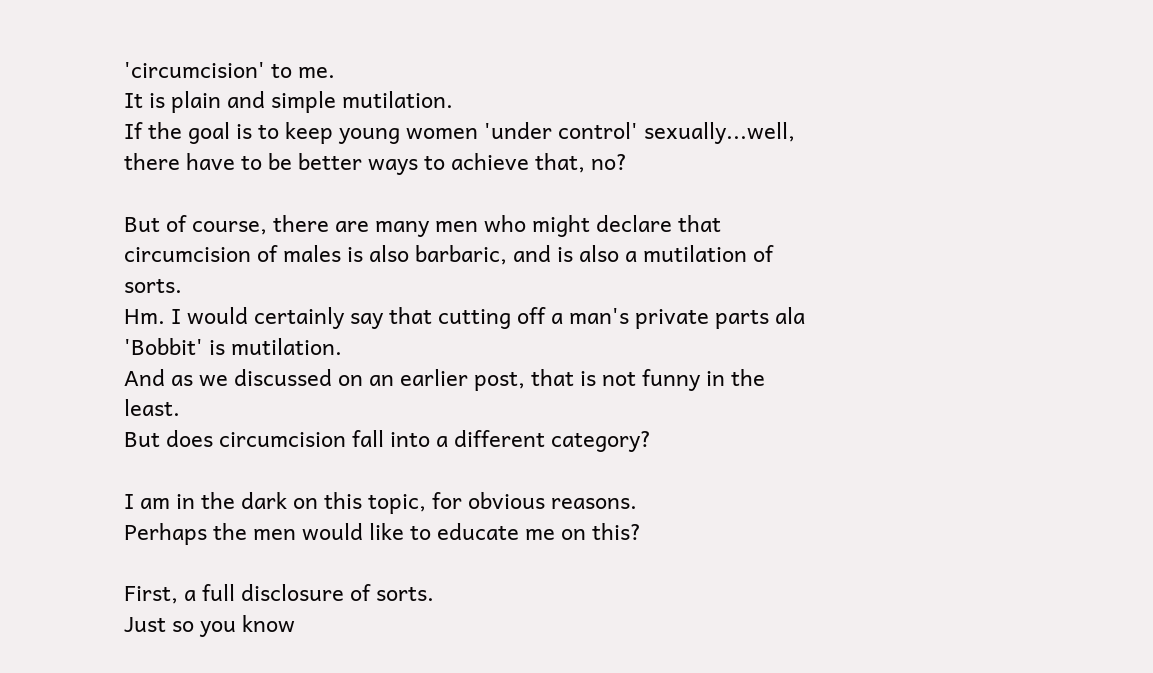'circumcision' to me.
It is plain and simple mutilation.
If the goal is to keep young women 'under control' sexually...well, there have to be better ways to achieve that, no?

But of course, there are many men who might declare that circumcision of males is also barbaric, and is also a mutilation of sorts.
Hm. I would certainly say that cutting off a man's private parts ala 'Bobbit' is mutilation.
And as we discussed on an earlier post, that is not funny in the least.
But does circumcision fall into a different category?

I am in the dark on this topic, for obvious reasons.
Perhaps the men would like to educate me on this?

First, a full disclosure of sorts.
Just so you know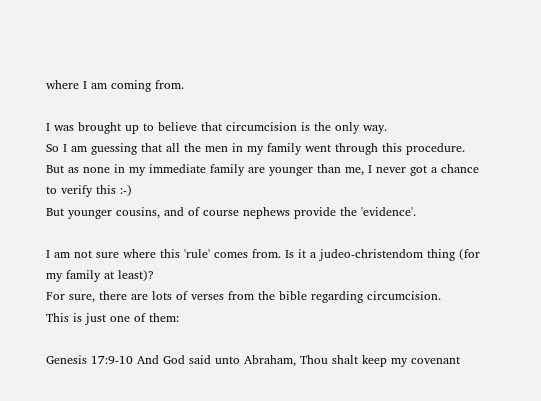where I am coming from.

I was brought up to believe that circumcision is the only way.
So I am guessing that all the men in my family went through this procedure.
But as none in my immediate family are younger than me, I never got a chance to verify this :-)
But younger cousins, and of course nephews provide the 'evidence'.

I am not sure where this 'rule' comes from. Is it a judeo-christendom thing (for my family at least)?
For sure, there are lots of verses from the bible regarding circumcision.
This is just one of them:

Genesis 17:9-10 And God said unto Abraham, Thou shalt keep my covenant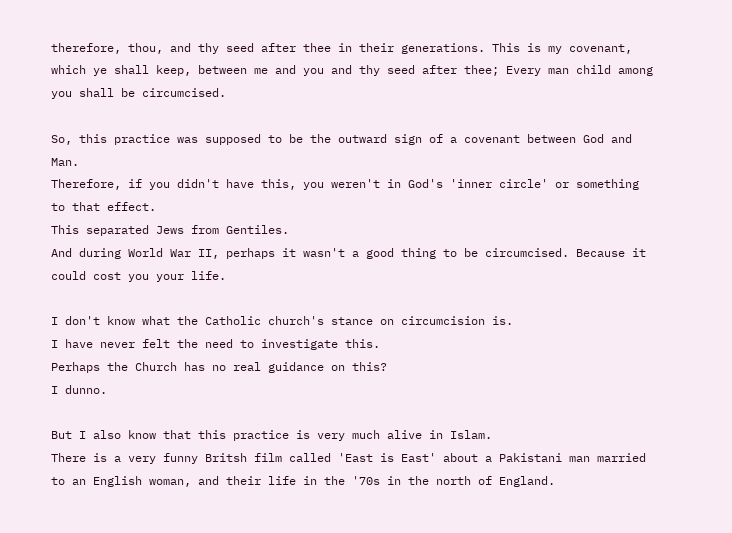therefore, thou, and thy seed after thee in their generations. This is my covenant, which ye shall keep, between me and you and thy seed after thee; Every man child among you shall be circumcised.

So, this practice was supposed to be the outward sign of a covenant between God and Man.
Therefore, if you didn't have this, you weren't in God's 'inner circle' or something to that effect.
This separated Jews from Gentiles.
And during World War II, perhaps it wasn't a good thing to be circumcised. Because it could cost you your life.

I don't know what the Catholic church's stance on circumcision is.
I have never felt the need to investigate this.
Perhaps the Church has no real guidance on this?
I dunno.

But I also know that this practice is very much alive in Islam.
There is a very funny Britsh film called 'East is East' about a Pakistani man married to an English woman, and their life in the '70s in the north of England.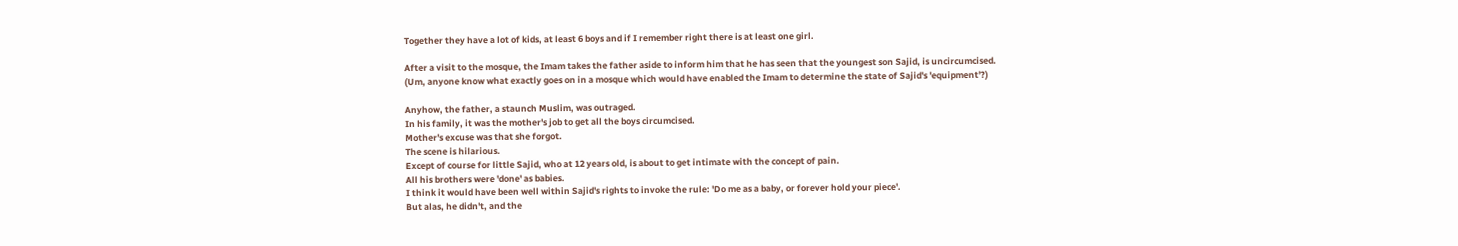Together they have a lot of kids, at least 6 boys and if I remember right there is at least one girl.

After a visit to the mosque, the Imam takes the father aside to inform him that he has seen that the youngest son Sajid, is uncircumcised.
(Um, anyone know what exactly goes on in a mosque which would have enabled the Imam to determine the state of Sajid's 'equipment'?)

Anyhow, the father, a staunch Muslim, was outraged.
In his family, it was the mother's job to get all the boys circumcised.
Mother's excuse was that she forgot.
The scene is hilarious.
Except of course for little Sajid, who at 12 years old, is about to get intimate with the concept of pain.
All his brothers were 'done' as babies.
I think it would have been well within Sajid's rights to invoke the rule: 'Do me as a baby, or forever hold your piece'.
But alas, he didn't, and the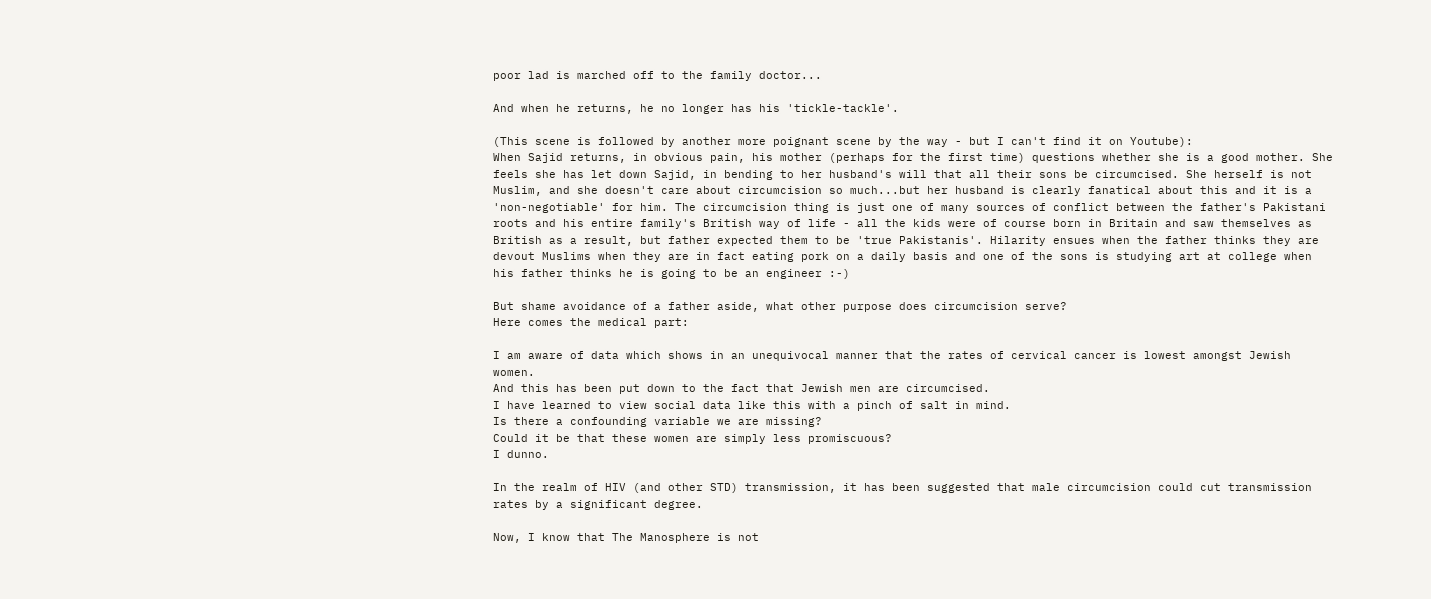poor lad is marched off to the family doctor...

And when he returns, he no longer has his 'tickle-tackle'.

(This scene is followed by another more poignant scene by the way - but I can't find it on Youtube):
When Sajid returns, in obvious pain, his mother (perhaps for the first time) questions whether she is a good mother. She feels she has let down Sajid, in bending to her husband's will that all their sons be circumcised. She herself is not Muslim, and she doesn't care about circumcision so much...but her husband is clearly fanatical about this and it is a 'non-negotiable' for him. The circumcision thing is just one of many sources of conflict between the father's Pakistani roots and his entire family's British way of life - all the kids were of course born in Britain and saw themselves as British as a result, but father expected them to be 'true Pakistanis'. Hilarity ensues when the father thinks they are devout Muslims when they are in fact eating pork on a daily basis and one of the sons is studying art at college when his father thinks he is going to be an engineer :-)

But shame avoidance of a father aside, what other purpose does circumcision serve?
Here comes the medical part:

I am aware of data which shows in an unequivocal manner that the rates of cervical cancer is lowest amongst Jewish women.
And this has been put down to the fact that Jewish men are circumcised.
I have learned to view social data like this with a pinch of salt in mind.
Is there a confounding variable we are missing?
Could it be that these women are simply less promiscuous?
I dunno.

In the realm of HIV (and other STD) transmission, it has been suggested that male circumcision could cut transmission rates by a significant degree.

Now, I know that The Manosphere is not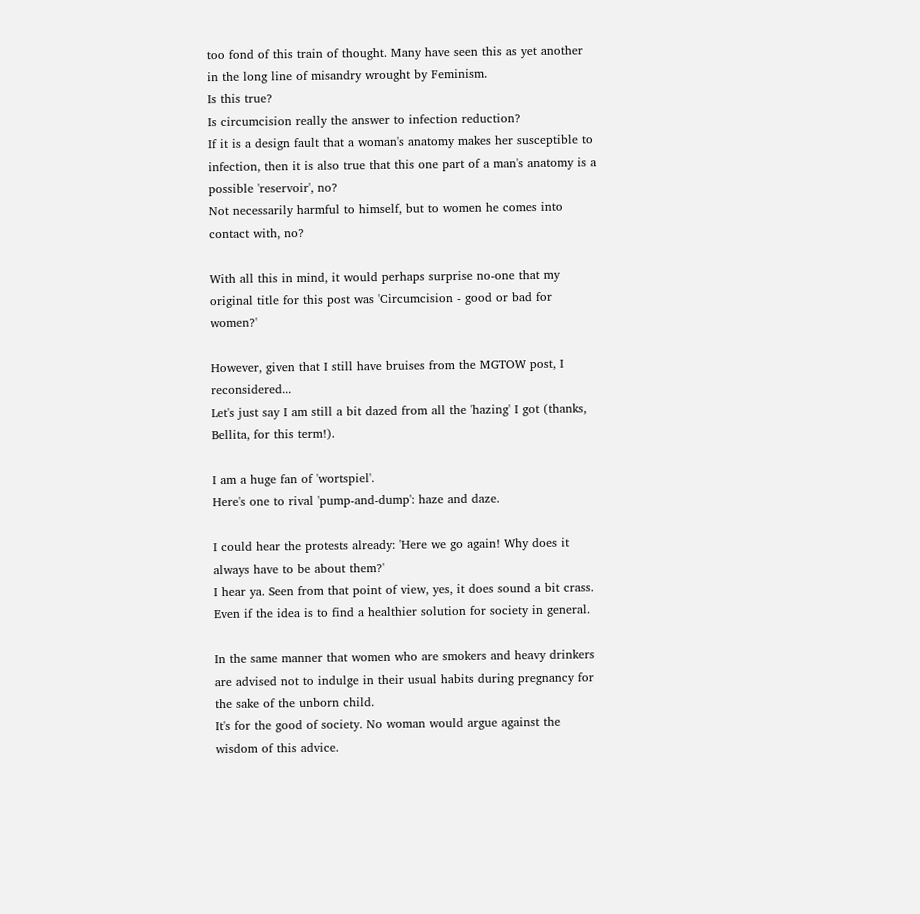too fond of this train of thought. Many have seen this as yet another in the long line of misandry wrought by Feminism.
Is this true?
Is circumcision really the answer to infection reduction?
If it is a design fault that a woman's anatomy makes her susceptible to infection, then it is also true that this one part of a man's anatomy is a possible 'reservoir', no?
Not necessarily harmful to himself, but to women he comes into contact with, no?

With all this in mind, it would perhaps surprise no-one that my original title for this post was 'Circumcision - good or bad for women?'

However, given that I still have bruises from the MGTOW post, I reconsidered...
Let's just say I am still a bit dazed from all the 'hazing' I got (thanks, Bellita, for this term!).

I am a huge fan of 'wortspiel'.
Here's one to rival 'pump-and-dump': haze and daze.

I could hear the protests already: 'Here we go again! Why does it always have to be about them?'
I hear ya. Seen from that point of view, yes, it does sound a bit crass.
Even if the idea is to find a healthier solution for society in general.

In the same manner that women who are smokers and heavy drinkers are advised not to indulge in their usual habits during pregnancy for the sake of the unborn child.
It's for the good of society. No woman would argue against the wisdom of this advice.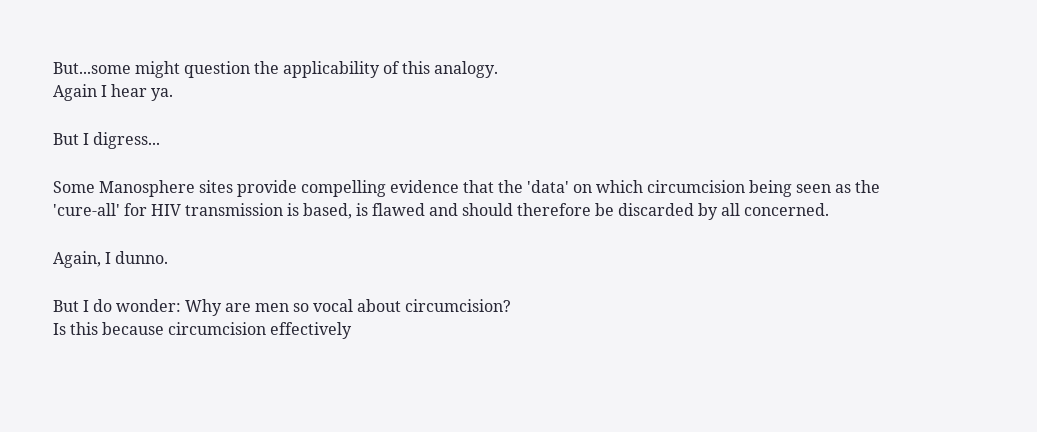But...some might question the applicability of this analogy.
Again I hear ya.

But I digress...

Some Manosphere sites provide compelling evidence that the 'data' on which circumcision being seen as the 'cure-all' for HIV transmission is based, is flawed and should therefore be discarded by all concerned.

Again, I dunno.

But I do wonder: Why are men so vocal about circumcision?
Is this because circumcision effectively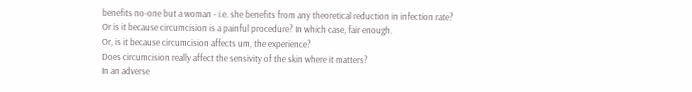benefits no-one but a woman - i.e. she benefits from any theoretical reduction in infection rate?
Or is it because circumcision is a painful procedure? In which case, fair enough.
Or, is it because circumcision affects um, the experience?
Does circumcision really affect the sensivity of the skin where it matters?
In an adverse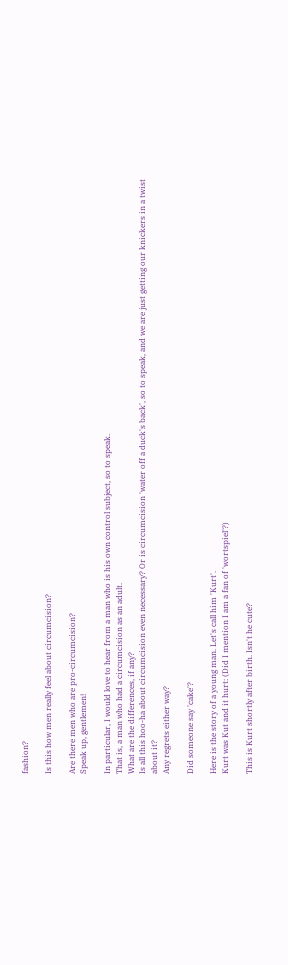fashion?

Is this how men really feel about circumcision?

Are there men who are pro-circumcision?
Speak up, gentlemen!

In particular, I would love to hear from a man who is his own control subject, so to speak.
That is, a man who had a circumcision as an adult.
What are the differences, if any?
Is all this hoo-ha about circumcision even necessary? Or is circumcision 'water off a duck's back', so to speak, and we are just getting our knickers in a twist about it?
Any regrets either way?

Did someone say 'cake'?

Here is the story of a young man. Let's call him 'Kurt'.
Kurt was Kut and it hurt: (Did I mention I am a fan of 'wortspiel'?)

This is Kurt shortly after birth. Isn't he cute?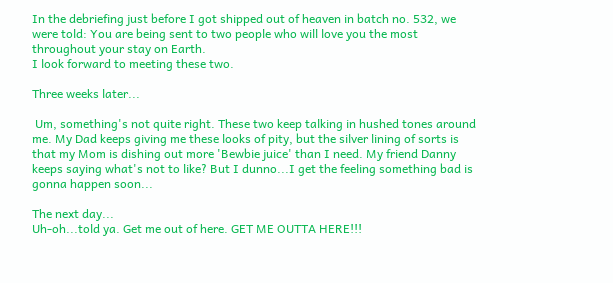In the debriefing just before I got shipped out of heaven in batch no. 532, we were told: You are being sent to two people who will love you the most throughout your stay on Earth.
I look forward to meeting these two.

Three weeks later...

 Um, something's not quite right. These two keep talking in hushed tones around me. My Dad keeps giving me these looks of pity, but the silver lining of sorts is that my Mom is dishing out more 'Bewbie juice' than I need. My friend Danny keeps saying what's not to like? But I dunno...I get the feeling something bad is gonna happen soon...

The next day...
Uh-oh...told ya. Get me out of here. GET ME OUTTA HERE!!!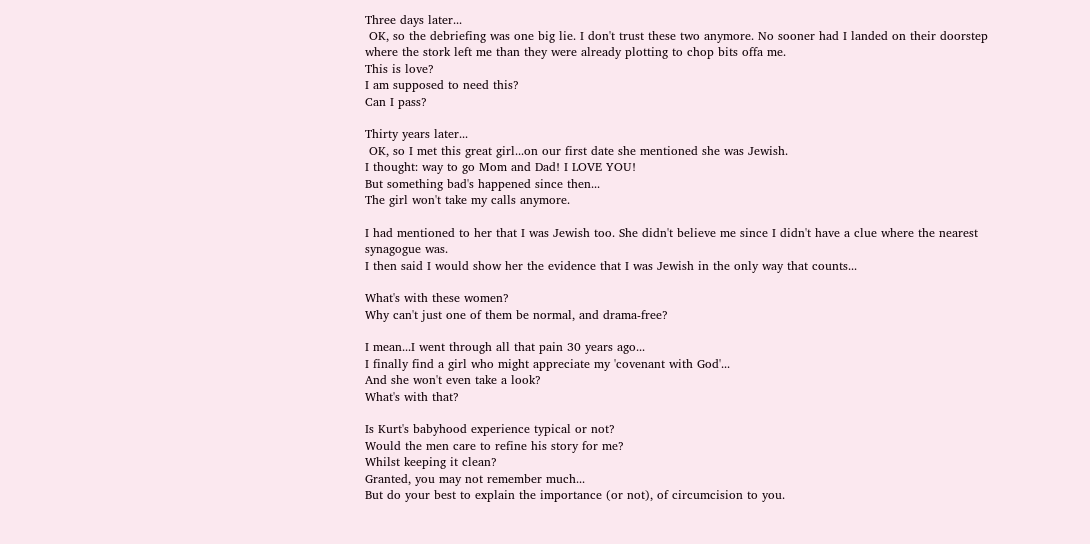Three days later...
 OK, so the debriefing was one big lie. I don't trust these two anymore. No sooner had I landed on their doorstep where the stork left me than they were already plotting to chop bits offa me.
This is love?
I am supposed to need this?
Can I pass?

Thirty years later...
 OK, so I met this great girl...on our first date she mentioned she was Jewish.
I thought: way to go Mom and Dad! I LOVE YOU!
But something bad's happened since then...
The girl won't take my calls anymore.

I had mentioned to her that I was Jewish too. She didn't believe me since I didn't have a clue where the nearest synagogue was.
I then said I would show her the evidence that I was Jewish in the only way that counts...

What's with these women?
Why can't just one of them be normal, and drama-free?

I mean...I went through all that pain 30 years ago...
I finally find a girl who might appreciate my 'covenant with God'...
And she won't even take a look?
What's with that?

Is Kurt's babyhood experience typical or not?
Would the men care to refine his story for me?
Whilst keeping it clean?
Granted, you may not remember much...
But do your best to explain the importance (or not), of circumcision to you.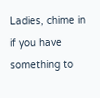Ladies, chime in if you have something to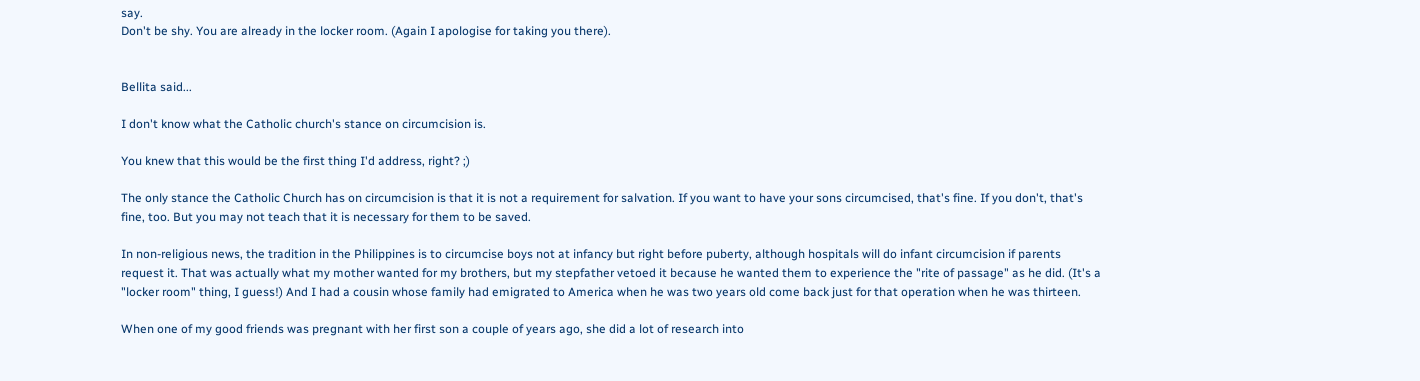say.
Don't be shy. You are already in the locker room. (Again I apologise for taking you there).


Bellita said...

I don't know what the Catholic church's stance on circumcision is.

You knew that this would be the first thing I'd address, right? ;)

The only stance the Catholic Church has on circumcision is that it is not a requirement for salvation. If you want to have your sons circumcised, that's fine. If you don't, that's fine, too. But you may not teach that it is necessary for them to be saved.

In non-religious news, the tradition in the Philippines is to circumcise boys not at infancy but right before puberty, although hospitals will do infant circumcision if parents request it. That was actually what my mother wanted for my brothers, but my stepfather vetoed it because he wanted them to experience the "rite of passage" as he did. (It's a "locker room" thing, I guess!) And I had a cousin whose family had emigrated to America when he was two years old come back just for that operation when he was thirteen.

When one of my good friends was pregnant with her first son a couple of years ago, she did a lot of research into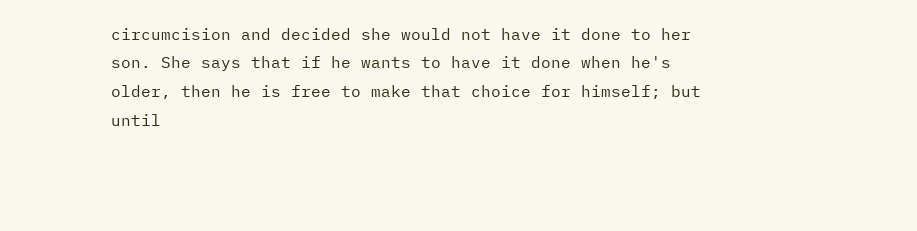circumcision and decided she would not have it done to her son. She says that if he wants to have it done when he's older, then he is free to make that choice for himself; but until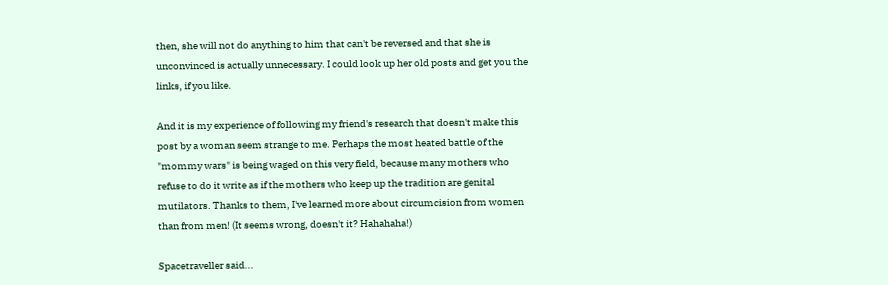then, she will not do anything to him that can't be reversed and that she is unconvinced is actually unnecessary. I could look up her old posts and get you the links, if you like.

And it is my experience of following my friend's research that doesn't make this post by a woman seem strange to me. Perhaps the most heated battle of the "mommy wars" is being waged on this very field, because many mothers who refuse to do it write as if the mothers who keep up the tradition are genital mutilators. Thanks to them, I've learned more about circumcision from women than from men! (It seems wrong, doesn't it? Hahahaha!)

Spacetraveller said...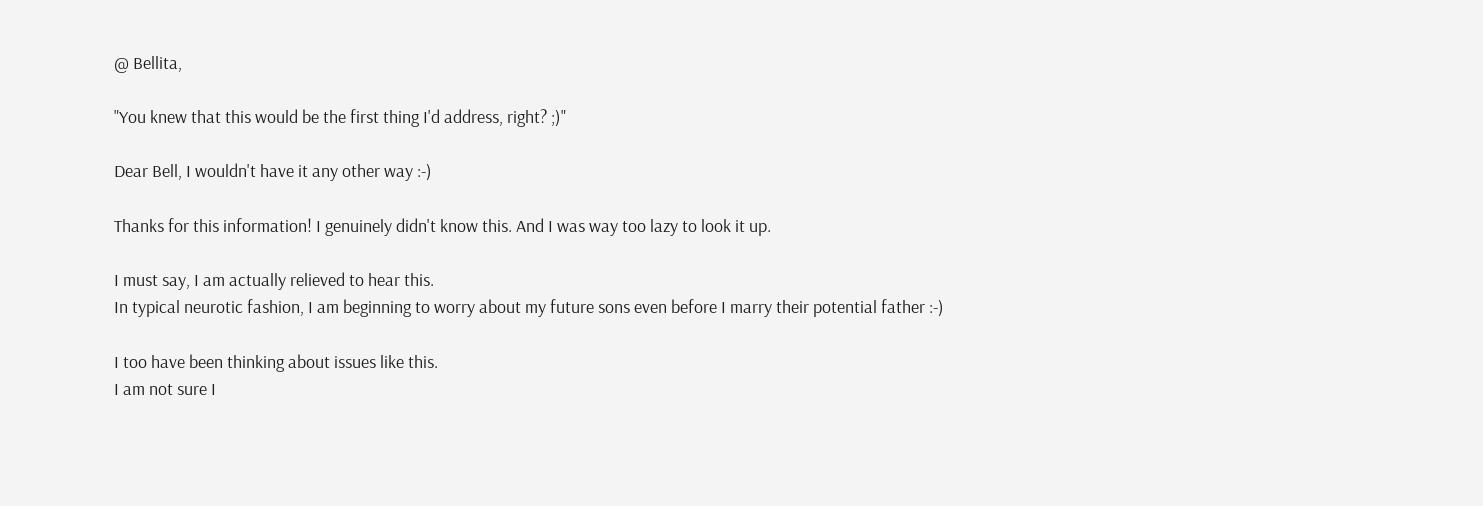@ Bellita,

"You knew that this would be the first thing I'd address, right? ;)"

Dear Bell, I wouldn't have it any other way :-)

Thanks for this information! I genuinely didn't know this. And I was way too lazy to look it up.

I must say, I am actually relieved to hear this.
In typical neurotic fashion, I am beginning to worry about my future sons even before I marry their potential father :-)

I too have been thinking about issues like this.
I am not sure I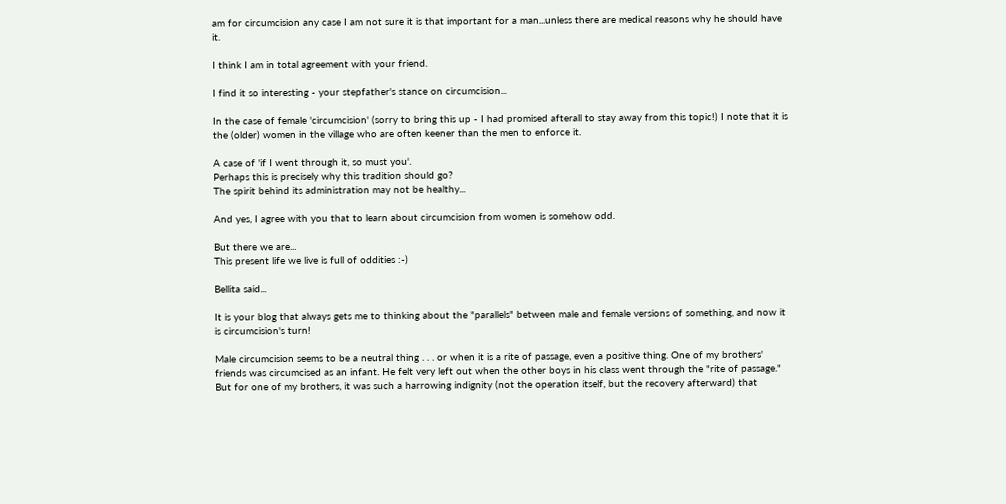am for circumcision any case I am not sure it is that important for a man...unless there are medical reasons why he should have it.

I think I am in total agreement with your friend.

I find it so interesting - your stepfather's stance on circumcision...

In the case of female 'circumcision' (sorry to bring this up - I had promised afterall to stay away from this topic!) I note that it is the (older) women in the village who are often keener than the men to enforce it.

A case of 'if I went through it, so must you'.
Perhaps this is precisely why this tradition should go?
The spirit behind its administration may not be healthy...

And yes, I agree with you that to learn about circumcision from women is somehow odd.

But there we are...
This present life we live is full of oddities :-)

Bellita said...

It is your blog that always gets me to thinking about the "parallels" between male and female versions of something, and now it is circumcision's turn!

Male circumcision seems to be a neutral thing . . . or when it is a rite of passage, even a positive thing. One of my brothers' friends was circumcised as an infant. He felt very left out when the other boys in his class went through the "rite of passage." But for one of my brothers, it was such a harrowing indignity (not the operation itself, but the recovery afterward) that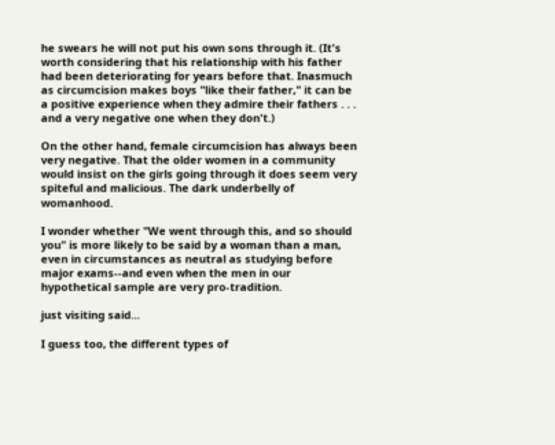he swears he will not put his own sons through it. (It's worth considering that his relationship with his father had been deteriorating for years before that. Inasmuch as circumcision makes boys "like their father," it can be a positive experience when they admire their fathers . . . and a very negative one when they don't.)

On the other hand, female circumcision has always been very negative. That the older women in a community would insist on the girls going through it does seem very spiteful and malicious. The dark underbelly of womanhood.

I wonder whether "We went through this, and so should you" is more likely to be said by a woman than a man, even in circumstances as neutral as studying before major exams--and even when the men in our hypothetical sample are very pro-tradition.

just visiting said...

I guess too, the different types of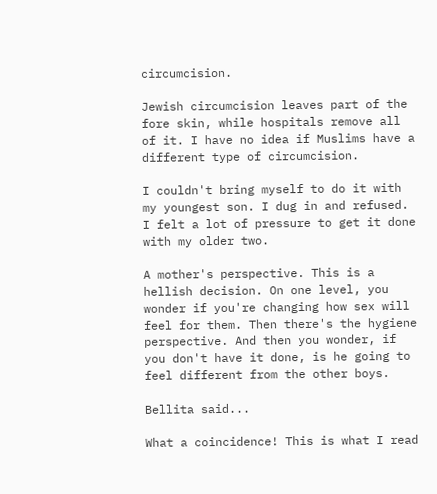circumcision.

Jewish circumcision leaves part of the fore skin, while hospitals remove all of it. I have no idea if Muslims have a different type of circumcision.

I couldn't bring myself to do it with my youngest son. I dug in and refused. I felt a lot of pressure to get it done with my older two.

A mother's perspective. This is a hellish decision. On one level, you wonder if you're changing how sex will feel for them. Then there's the hygiene perspective. And then you wonder, if you don't have it done, is he going to feel different from the other boys.

Bellita said...

What a coincidence! This is what I read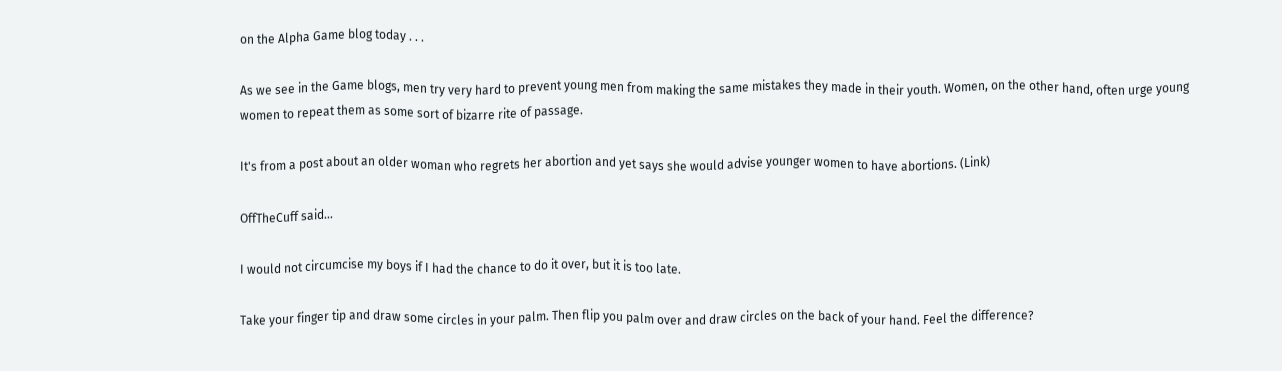on the Alpha Game blog today . . .

As we see in the Game blogs, men try very hard to prevent young men from making the same mistakes they made in their youth. Women, on the other hand, often urge young women to repeat them as some sort of bizarre rite of passage.

It's from a post about an older woman who regrets her abortion and yet says she would advise younger women to have abortions. (Link)

OffTheCuff said...

I would not circumcise my boys if I had the chance to do it over, but it is too late.

Take your finger tip and draw some circles in your palm. Then flip you palm over and draw circles on the back of your hand. Feel the difference?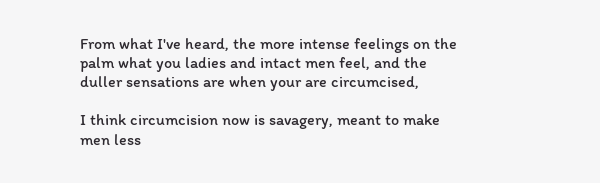From what I've heard, the more intense feelings on the palm what you ladies and intact men feel, and the duller sensations are when your are circumcised,

I think circumcision now is savagery, meant to make men less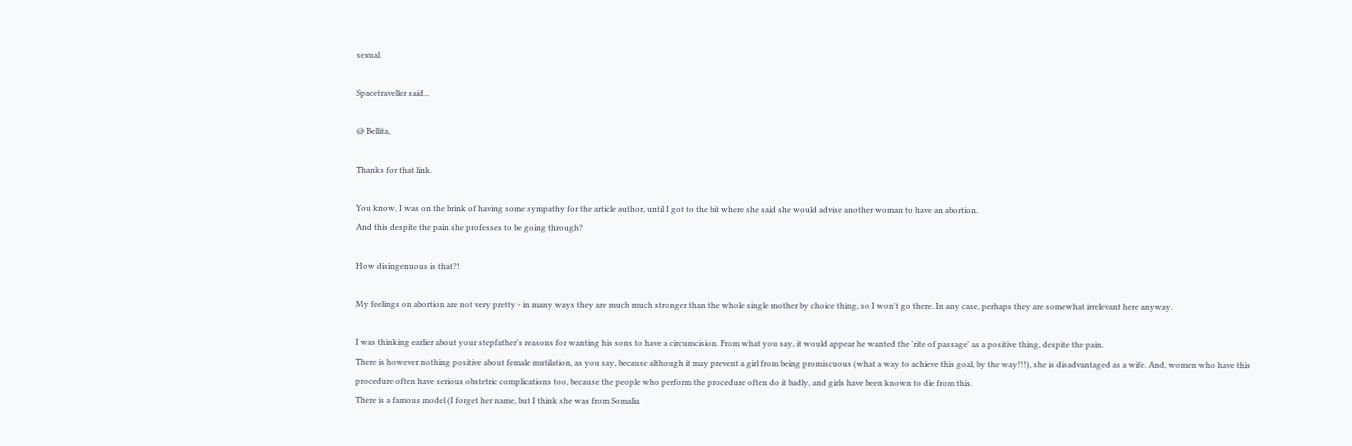sexual.

Spacetraveller said...

@ Bellita,

Thanks for that link.

You know, I was on the brink of having some sympathy for the article author, until I got to the bit where she said she would advise another woman to have an abortion.
And this despite the pain she professes to be going through?

How disingenuous is that?!

My feelings on abortion are not very pretty - in many ways they are much much stronger than the whole single mother by choice thing, so I won't go there. In any case, perhaps they are somewhat irrelevant here anyway.

I was thinking earlier about your stepfather's reasons for wanting his sons to have a circumcision. From what you say, it would appear he wanted the 'rite of passage' as a positive thing, despite the pain.
There is however nothing positive about female mutilation, as you say, because although it may prevent a girl from being promiscuous (what a way to achieve this goal, by the way!!!), she is disadvantaged as a wife. And, women who have this procedure often have serious obstetric complications too, because the people who perform the procedure often do it badly, and girls have been known to die from this.
There is a famous model (I forget her name, but I think she was from Somalia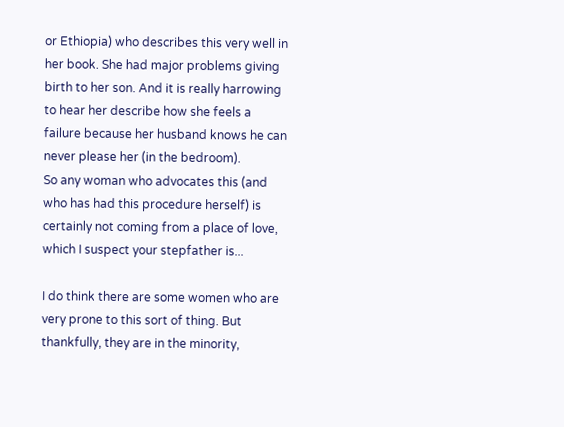or Ethiopia) who describes this very well in her book. She had major problems giving birth to her son. And it is really harrowing to hear her describe how she feels a failure because her husband knows he can never please her (in the bedroom).
So any woman who advocates this (and who has had this procedure herself) is certainly not coming from a place of love, which I suspect your stepfather is...

I do think there are some women who are very prone to this sort of thing. But thankfully, they are in the minority,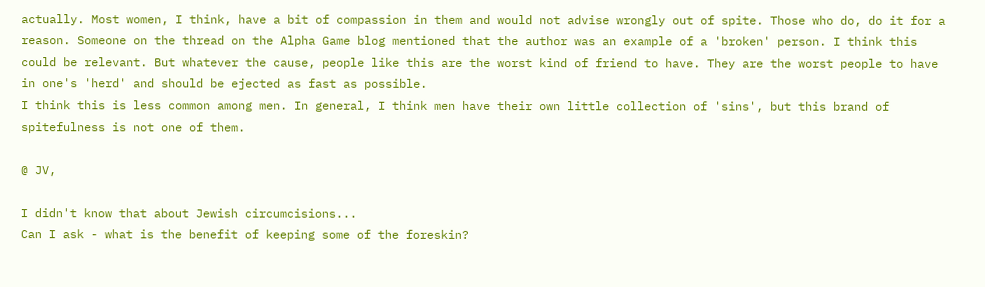actually. Most women, I think, have a bit of compassion in them and would not advise wrongly out of spite. Those who do, do it for a reason. Someone on the thread on the Alpha Game blog mentioned that the author was an example of a 'broken' person. I think this could be relevant. But whatever the cause, people like this are the worst kind of friend to have. They are the worst people to have in one's 'herd' and should be ejected as fast as possible.
I think this is less common among men. In general, I think men have their own little collection of 'sins', but this brand of spitefulness is not one of them.

@ JV,

I didn't know that about Jewish circumcisions...
Can I ask - what is the benefit of keeping some of the foreskin?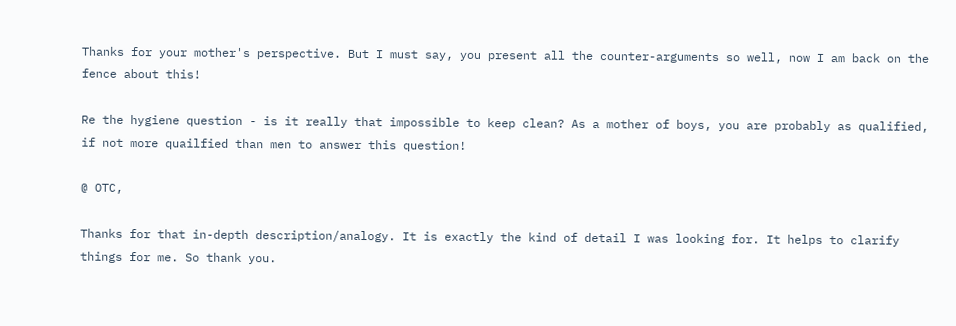Thanks for your mother's perspective. But I must say, you present all the counter-arguments so well, now I am back on the fence about this!

Re the hygiene question - is it really that impossible to keep clean? As a mother of boys, you are probably as qualified, if not more quailfied than men to answer this question!

@ OTC,

Thanks for that in-depth description/analogy. It is exactly the kind of detail I was looking for. It helps to clarify things for me. So thank you.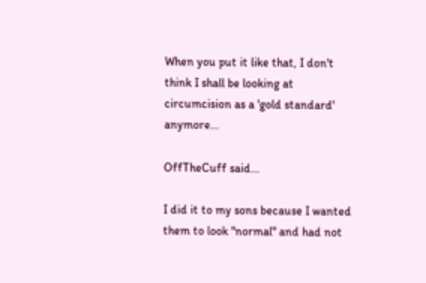When you put it like that, I don't think I shall be looking at circumcision as a 'gold standard' anymore...

OffTheCuff said...

I did it to my sons because I wanted them to look "normal" and had not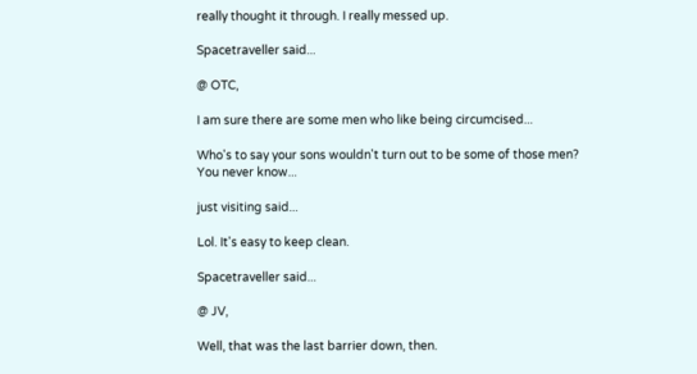really thought it through. I really messed up.

Spacetraveller said...

@ OTC,

I am sure there are some men who like being circumcised...

Who's to say your sons wouldn't turn out to be some of those men?
You never know...

just visiting said...

Lol. It's easy to keep clean.

Spacetraveller said...

@ JV,

Well, that was the last barrier down, then.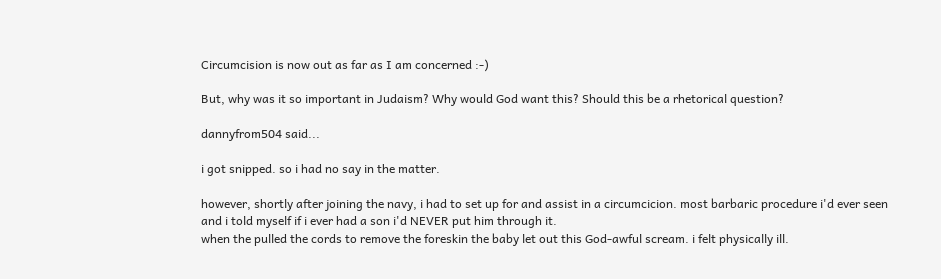Circumcision is now out as far as I am concerned :-)

But, why was it so important in Judaism? Why would God want this? Should this be a rhetorical question?

dannyfrom504 said...

i got snipped. so i had no say in the matter.

however, shortly after joining the navy, i had to set up for and assist in a circumcicion. most barbaric procedure i'd ever seen and i told myself if i ever had a son i'd NEVER put him through it.
when the pulled the cords to remove the foreskin the baby let out this God-awful scream. i felt physically ill.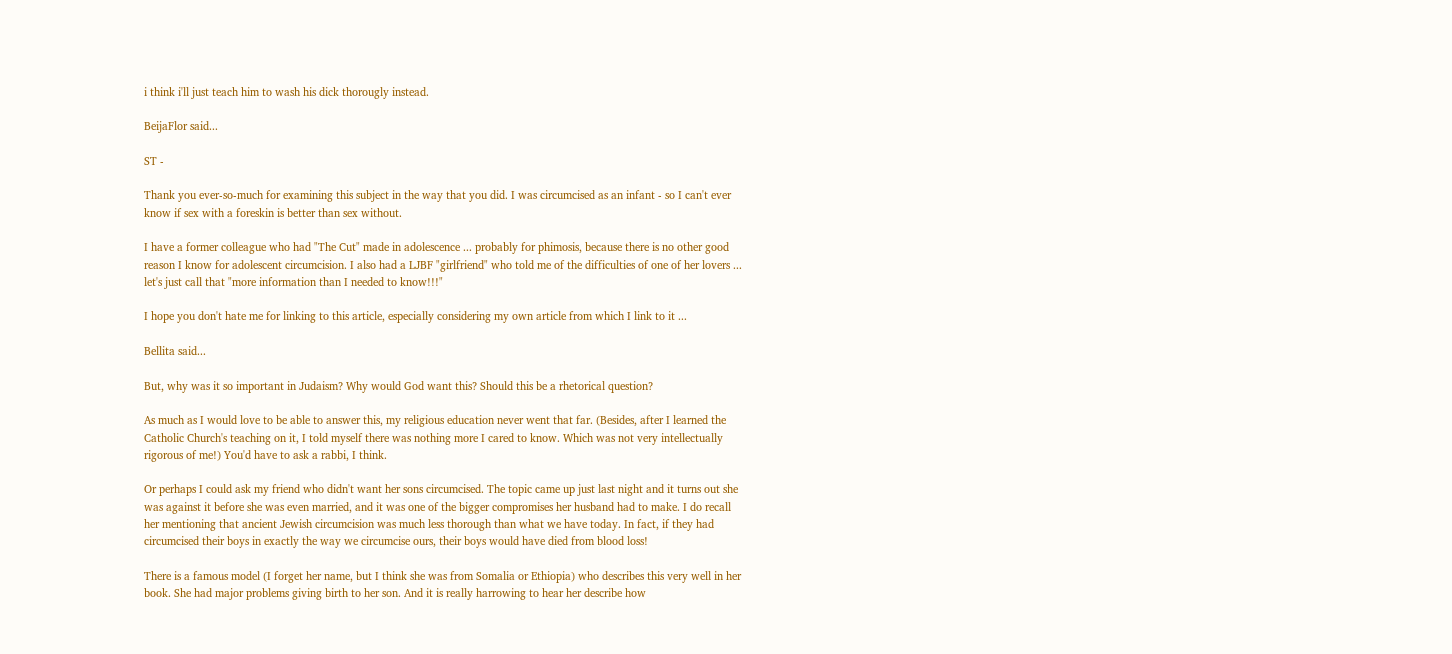i think i'll just teach him to wash his dick thorougly instead.

BeijaFlor said...

ST -

Thank you ever-so-much for examining this subject in the way that you did. I was circumcised as an infant - so I can't ever know if sex with a foreskin is better than sex without.

I have a former colleague who had "The Cut" made in adolescence ... probably for phimosis, because there is no other good reason I know for adolescent circumcision. I also had a LJBF "girlfriend" who told me of the difficulties of one of her lovers ... let's just call that "more information than I needed to know!!!"

I hope you don't hate me for linking to this article, especially considering my own article from which I link to it ...

Bellita said...

But, why was it so important in Judaism? Why would God want this? Should this be a rhetorical question?

As much as I would love to be able to answer this, my religious education never went that far. (Besides, after I learned the Catholic Church's teaching on it, I told myself there was nothing more I cared to know. Which was not very intellectually rigorous of me!) You'd have to ask a rabbi, I think.

Or perhaps I could ask my friend who didn't want her sons circumcised. The topic came up just last night and it turns out she was against it before she was even married, and it was one of the bigger compromises her husband had to make. I do recall her mentioning that ancient Jewish circumcision was much less thorough than what we have today. In fact, if they had circumcised their boys in exactly the way we circumcise ours, their boys would have died from blood loss!

There is a famous model (I forget her name, but I think she was from Somalia or Ethiopia) who describes this very well in her book. She had major problems giving birth to her son. And it is really harrowing to hear her describe how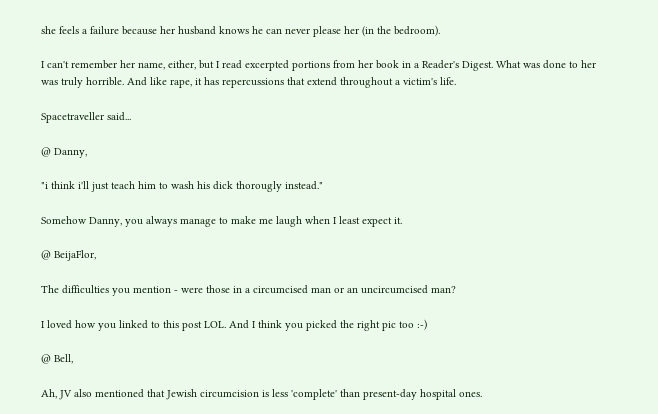she feels a failure because her husband knows he can never please her (in the bedroom).

I can't remember her name, either, but I read excerpted portions from her book in a Reader's Digest. What was done to her was truly horrible. And like rape, it has repercussions that extend throughout a victim's life.

Spacetraveller said...

@ Danny,

"i think i'll just teach him to wash his dick thorougly instead."

Somehow Danny, you always manage to make me laugh when I least expect it.

@ BeijaFlor,

The difficulties you mention - were those in a circumcised man or an uncircumcised man?

I loved how you linked to this post LOL. And I think you picked the right pic too :-)

@ Bell,

Ah, JV also mentioned that Jewish circumcision is less 'complete' than present-day hospital ones.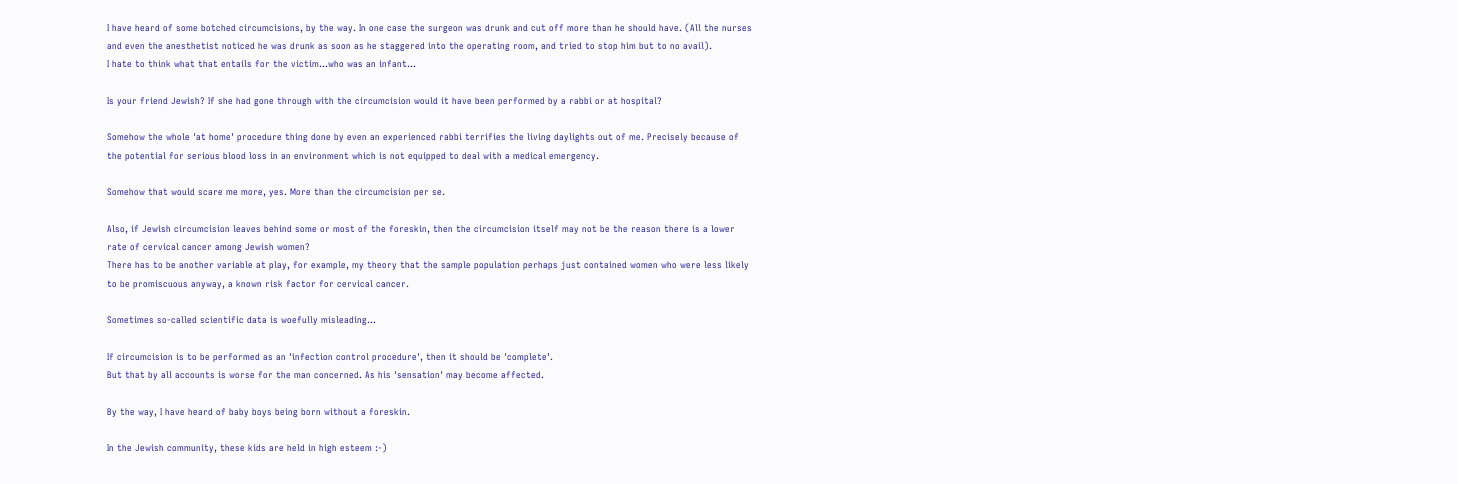I have heard of some botched circumcisions, by the way. In one case the surgeon was drunk and cut off more than he should have. (All the nurses and even the anesthetist noticed he was drunk as soon as he staggered into the operating room, and tried to stop him but to no avail).
I hate to think what that entails for the victim...who was an infant...

Is your friend Jewish? If she had gone through with the circumcision would it have been performed by a rabbi or at hospital?

Somehow the whole 'at home' procedure thing done by even an experienced rabbi terrifies the living daylights out of me. Precisely because of the potential for serious blood loss in an environment which is not equipped to deal with a medical emergency.

Somehow that would scare me more, yes. More than the circumcision per se.

Also, if Jewish circumcision leaves behind some or most of the foreskin, then the circumcision itself may not be the reason there is a lower rate of cervical cancer among Jewish women?
There has to be another variable at play, for example, my theory that the sample population perhaps just contained women who were less likely to be promiscuous anyway, a known risk factor for cervical cancer.

Sometimes so-called scientific data is woefully misleading...

If circumcision is to be performed as an 'infection control procedure', then it should be 'complete'.
But that by all accounts is worse for the man concerned. As his 'sensation' may become affected.

By the way, I have heard of baby boys being born without a foreskin.

In the Jewish community, these kids are held in high esteem :-)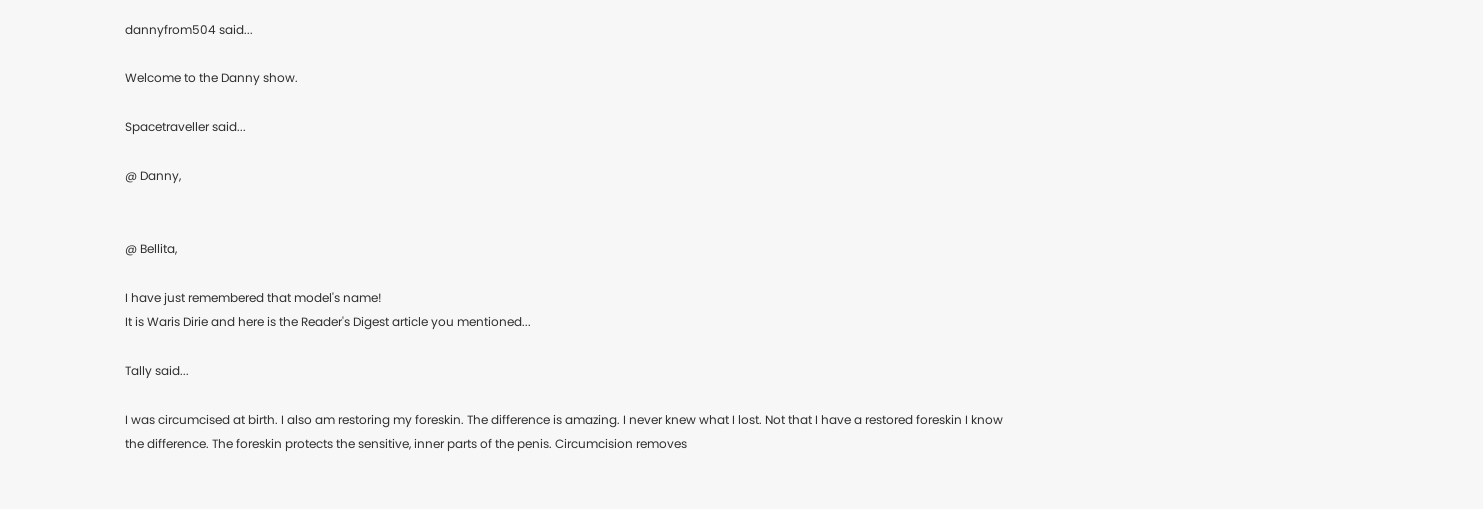dannyfrom504 said...

Welcome to the Danny show.

Spacetraveller said...

@ Danny,


@ Bellita,

I have just remembered that model's name!
It is Waris Dirie and here is the Reader's Digest article you mentioned...

Tally said...

I was circumcised at birth. I also am restoring my foreskin. The difference is amazing. I never knew what I lost. Not that I have a restored foreskin I know the difference. The foreskin protects the sensitive, inner parts of the penis. Circumcision removes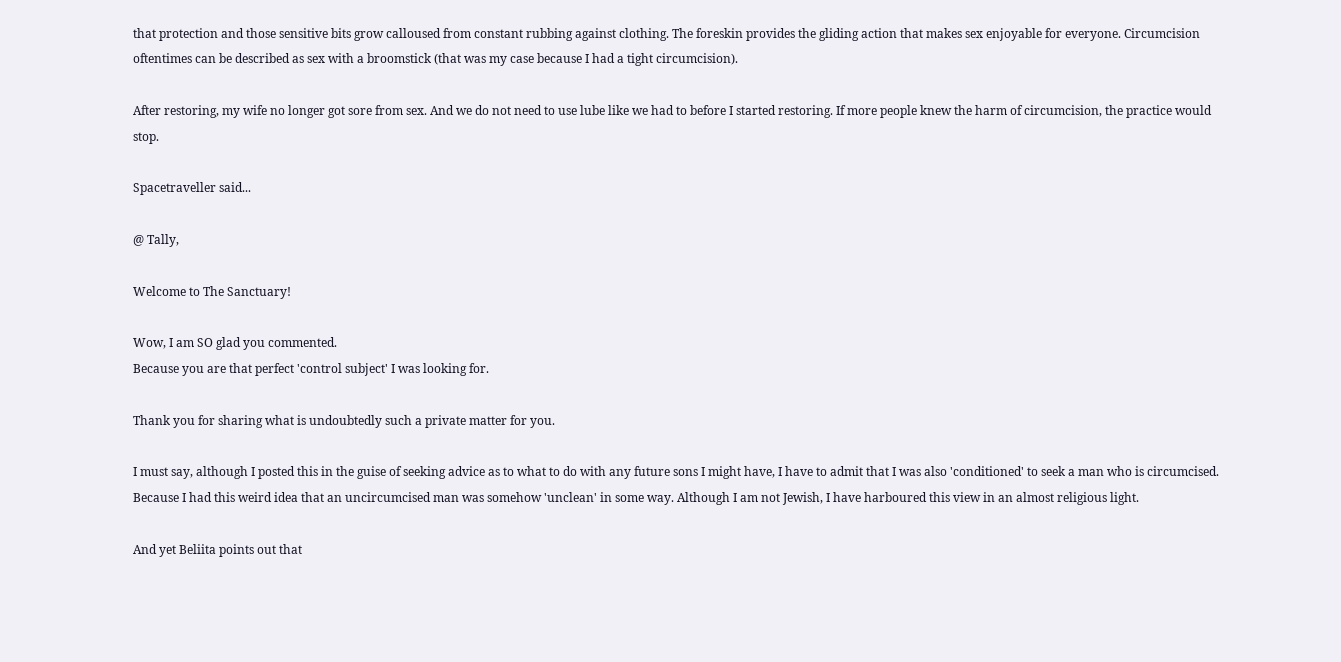that protection and those sensitive bits grow calloused from constant rubbing against clothing. The foreskin provides the gliding action that makes sex enjoyable for everyone. Circumcision oftentimes can be described as sex with a broomstick (that was my case because I had a tight circumcision).

After restoring, my wife no longer got sore from sex. And we do not need to use lube like we had to before I started restoring. If more people knew the harm of circumcision, the practice would stop.

Spacetraveller said...

@ Tally,

Welcome to The Sanctuary!

Wow, I am SO glad you commented.
Because you are that perfect 'control subject' I was looking for.

Thank you for sharing what is undoubtedly such a private matter for you.

I must say, although I posted this in the guise of seeking advice as to what to do with any future sons I might have, I have to admit that I was also 'conditioned' to seek a man who is circumcised.
Because I had this weird idea that an uncircumcised man was somehow 'unclean' in some way. Although I am not Jewish, I have harboured this view in an almost religious light.

And yet Beliita points out that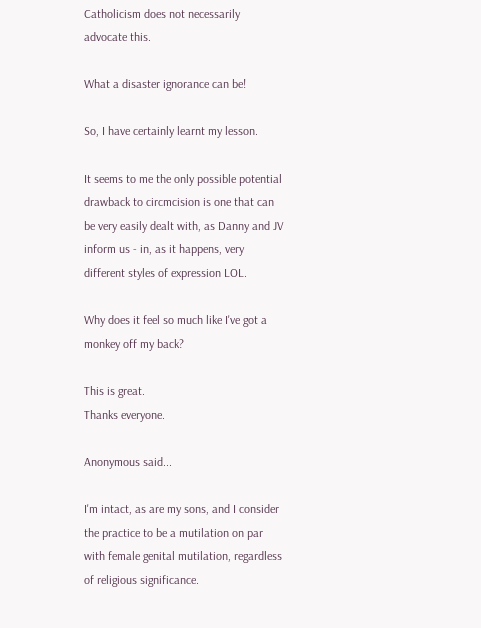Catholicism does not necessarily advocate this.

What a disaster ignorance can be!

So, I have certainly learnt my lesson.

It seems to me the only possible potential drawback to circmcision is one that can be very easily dealt with, as Danny and JV inform us - in, as it happens, very different styles of expression LOL.

Why does it feel so much like I've got a monkey off my back?

This is great.
Thanks everyone.

Anonymous said...

I'm intact, as are my sons, and I consider the practice to be a mutilation on par with female genital mutilation, regardless of religious significance.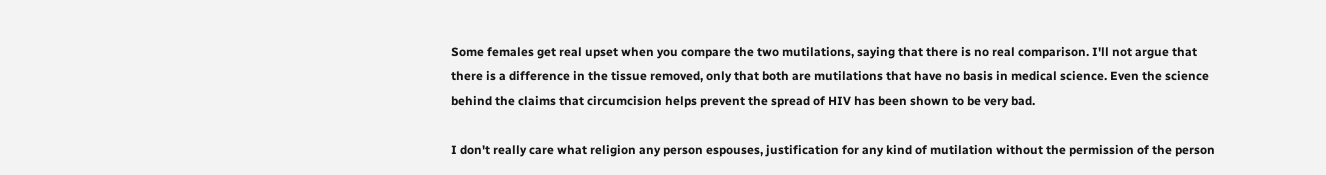Some females get real upset when you compare the two mutilations, saying that there is no real comparison. I'll not argue that there is a difference in the tissue removed, only that both are mutilations that have no basis in medical science. Even the science behind the claims that circumcision helps prevent the spread of HIV has been shown to be very bad.

I don't really care what religion any person espouses, justification for any kind of mutilation without the permission of the person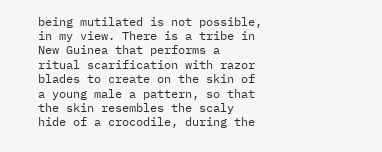being mutilated is not possible, in my view. There is a tribe in New Guinea that performs a ritual scarification with razor blades to create on the skin of a young male a pattern, so that the skin resembles the scaly hide of a crocodile, during the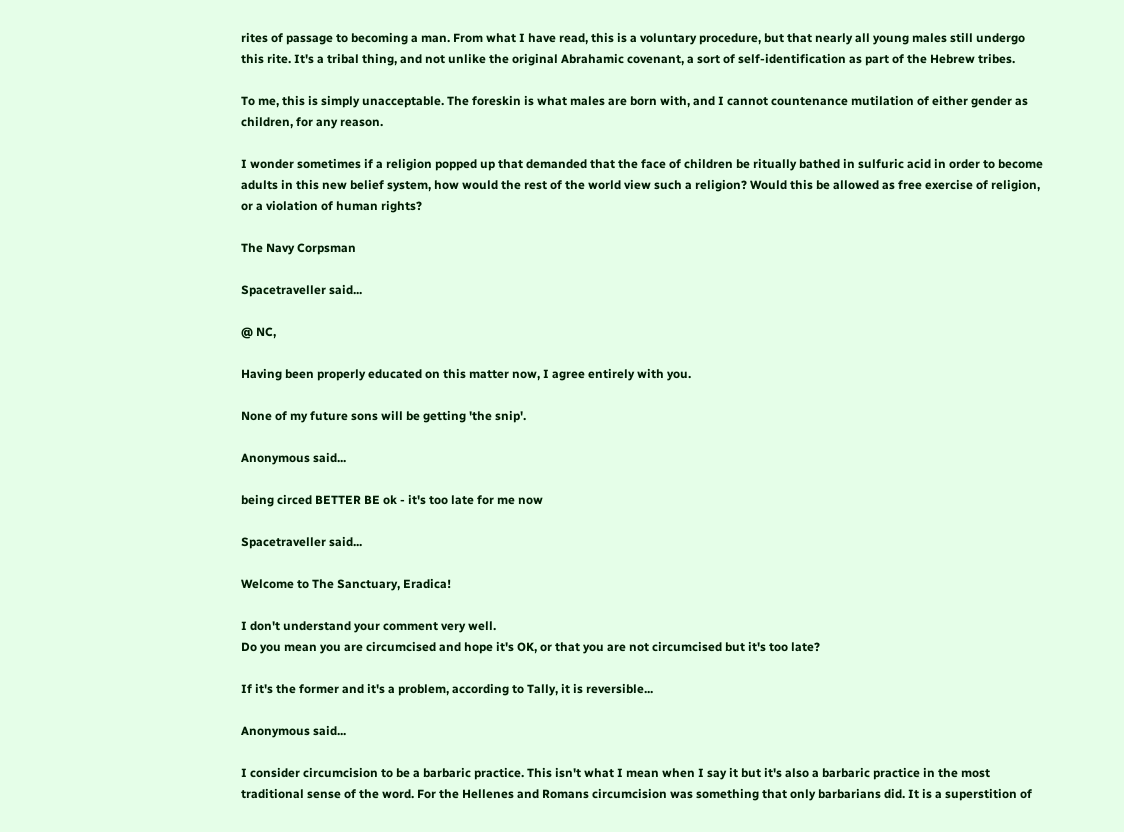rites of passage to becoming a man. From what I have read, this is a voluntary procedure, but that nearly all young males still undergo this rite. It's a tribal thing, and not unlike the original Abrahamic covenant, a sort of self-identification as part of the Hebrew tribes.

To me, this is simply unacceptable. The foreskin is what males are born with, and I cannot countenance mutilation of either gender as children, for any reason.

I wonder sometimes if a religion popped up that demanded that the face of children be ritually bathed in sulfuric acid in order to become adults in this new belief system, how would the rest of the world view such a religion? Would this be allowed as free exercise of religion, or a violation of human rights?

The Navy Corpsman

Spacetraveller said...

@ NC,

Having been properly educated on this matter now, I agree entirely with you.

None of my future sons will be getting 'the snip'.

Anonymous said...

being circed BETTER BE ok - it's too late for me now

Spacetraveller said...

Welcome to The Sanctuary, Eradica!

I don't understand your comment very well.
Do you mean you are circumcised and hope it's OK, or that you are not circumcised but it's too late?

If it's the former and it's a problem, according to Tally, it is reversible...

Anonymous said...

I consider circumcision to be a barbaric practice. This isn't what I mean when I say it but it's also a barbaric practice in the most traditional sense of the word. For the Hellenes and Romans circumcision was something that only barbarians did. It is a superstition of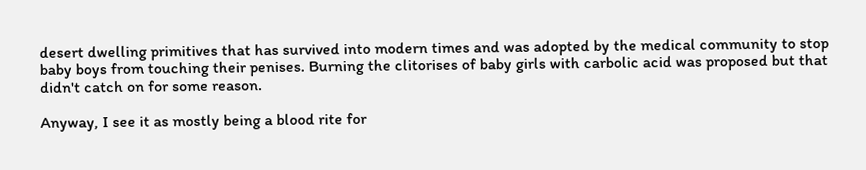desert dwelling primitives that has survived into modern times and was adopted by the medical community to stop baby boys from touching their penises. Burning the clitorises of baby girls with carbolic acid was proposed but that didn't catch on for some reason.

Anyway, I see it as mostly being a blood rite for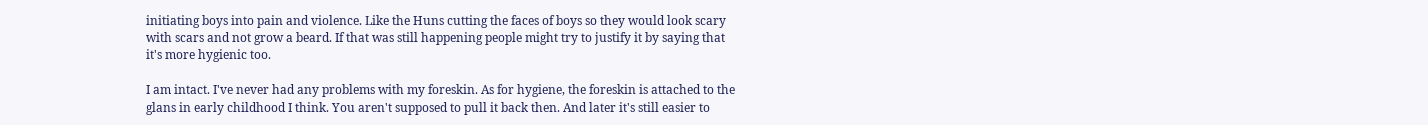initiating boys into pain and violence. Like the Huns cutting the faces of boys so they would look scary with scars and not grow a beard. If that was still happening people might try to justify it by saying that it's more hygienic too.

I am intact. I've never had any problems with my foreskin. As for hygiene, the foreskin is attached to the glans in early childhood I think. You aren't supposed to pull it back then. And later it's still easier to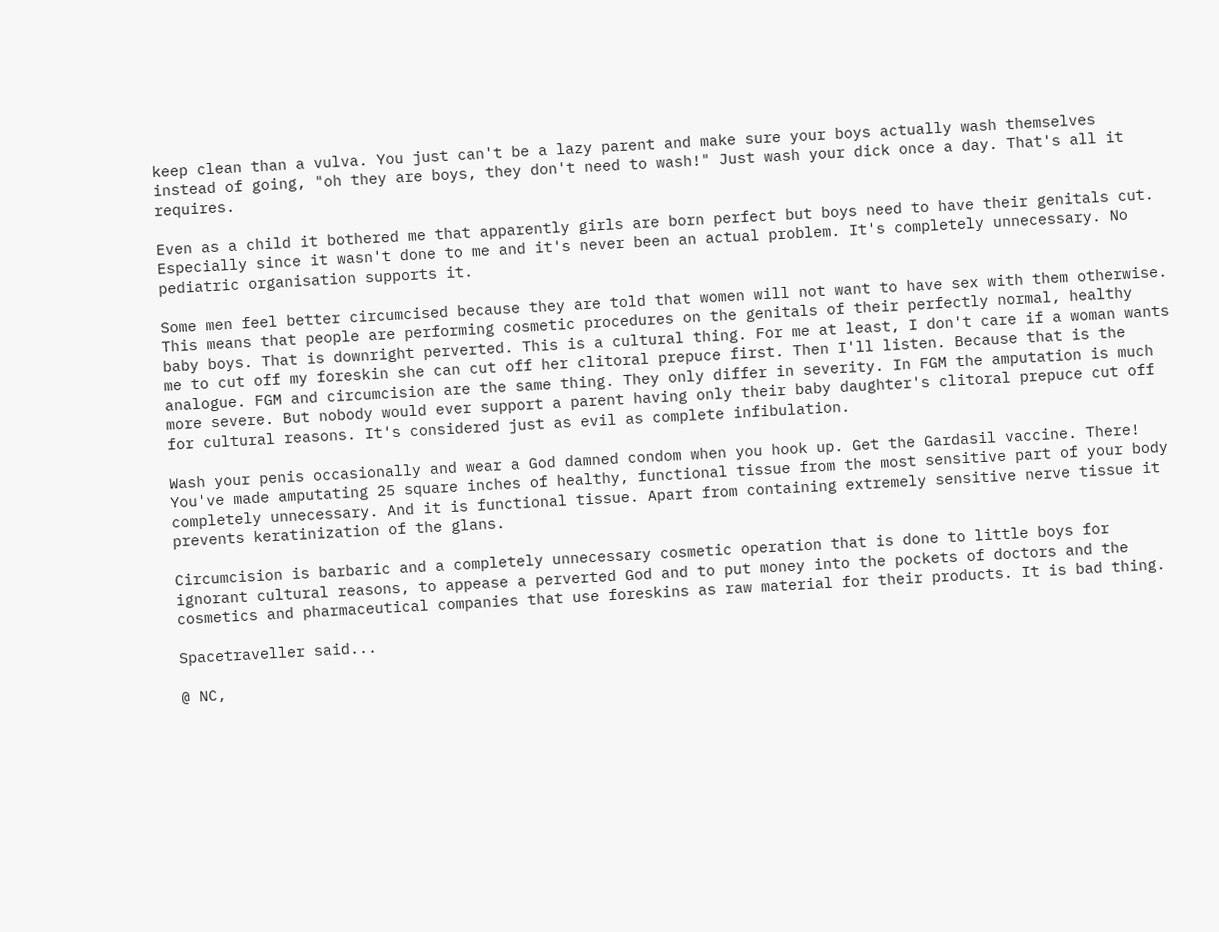keep clean than a vulva. You just can't be a lazy parent and make sure your boys actually wash themselves instead of going, "oh they are boys, they don't need to wash!" Just wash your dick once a day. That's all it requires.

Even as a child it bothered me that apparently girls are born perfect but boys need to have their genitals cut. Especially since it wasn't done to me and it's never been an actual problem. It's completely unnecessary. No pediatric organisation supports it.

Some men feel better circumcised because they are told that women will not want to have sex with them otherwise. This means that people are performing cosmetic procedures on the genitals of their perfectly normal, healthy baby boys. That is downright perverted. This is a cultural thing. For me at least, I don't care if a woman wants me to cut off my foreskin she can cut off her clitoral prepuce first. Then I'll listen. Because that is the analogue. FGM and circumcision are the same thing. They only differ in severity. In FGM the amputation is much more severe. But nobody would ever support a parent having only their baby daughter's clitoral prepuce cut off for cultural reasons. It's considered just as evil as complete infibulation.

Wash your penis occasionally and wear a God damned condom when you hook up. Get the Gardasil vaccine. There! You've made amputating 25 square inches of healthy, functional tissue from the most sensitive part of your body completely unnecessary. And it is functional tissue. Apart from containing extremely sensitive nerve tissue it prevents keratinization of the glans.

Circumcision is barbaric and a completely unnecessary cosmetic operation that is done to little boys for ignorant cultural reasons, to appease a perverted God and to put money into the pockets of doctors and the cosmetics and pharmaceutical companies that use foreskins as raw material for their products. It is bad thing.

Spacetraveller said...

@ NC,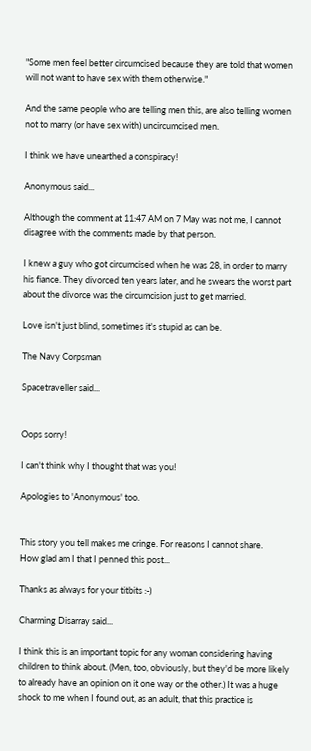"Some men feel better circumcised because they are told that women will not want to have sex with them otherwise."

And the same people who are telling men this, are also telling women not to marry (or have sex with) uncircumcised men.

I think we have unearthed a conspiracy!

Anonymous said...

Although the comment at 11:47 AM on 7 May was not me, I cannot disagree with the comments made by that person.

I knew a guy who got circumcised when he was 28, in order to marry his fiance. They divorced ten years later, and he swears the worst part about the divorce was the circumcision just to get married.

Love isn't just blind, sometimes it's stupid as can be.

The Navy Corpsman

Spacetraveller said...


Oops sorry!

I can't think why I thought that was you!

Apologies to 'Anonymous' too.


This story you tell makes me cringe. For reasons I cannot share.
How glad am I that I penned this post...

Thanks as always for your titbits :-)

Charming Disarray said...

I think this is an important topic for any woman considering having children to think about. (Men, too, obviously, but they'd be more likely to already have an opinion on it one way or the other.) It was a huge shock to me when I found out, as an adult, that this practice is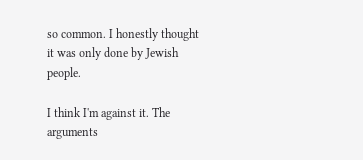so common. I honestly thought it was only done by Jewish people.

I think I'm against it. The arguments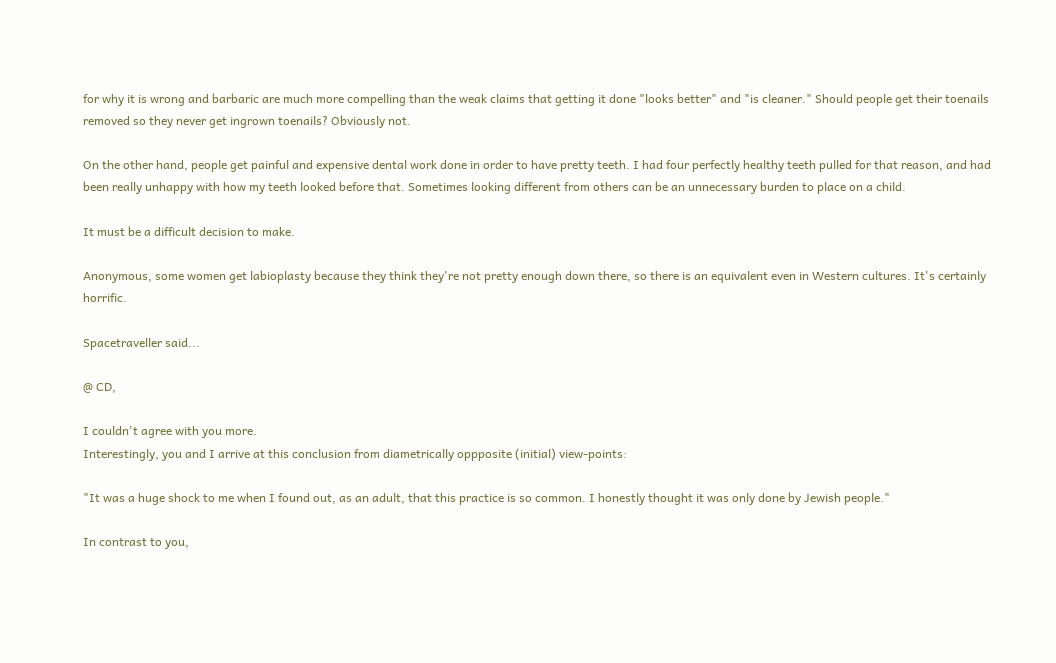for why it is wrong and barbaric are much more compelling than the weak claims that getting it done "looks better" and "is cleaner." Should people get their toenails removed so they never get ingrown toenails? Obviously not.

On the other hand, people get painful and expensive dental work done in order to have pretty teeth. I had four perfectly healthy teeth pulled for that reason, and had been really unhappy with how my teeth looked before that. Sometimes looking different from others can be an unnecessary burden to place on a child.

It must be a difficult decision to make.

Anonymous, some women get labioplasty because they think they're not pretty enough down there, so there is an equivalent even in Western cultures. It's certainly horrific.

Spacetraveller said...

@ CD,

I couldn't agree with you more.
Interestingly, you and I arrive at this conclusion from diametrically oppposite (initial) view-points:

"It was a huge shock to me when I found out, as an adult, that this practice is so common. I honestly thought it was only done by Jewish people."

In contrast to you,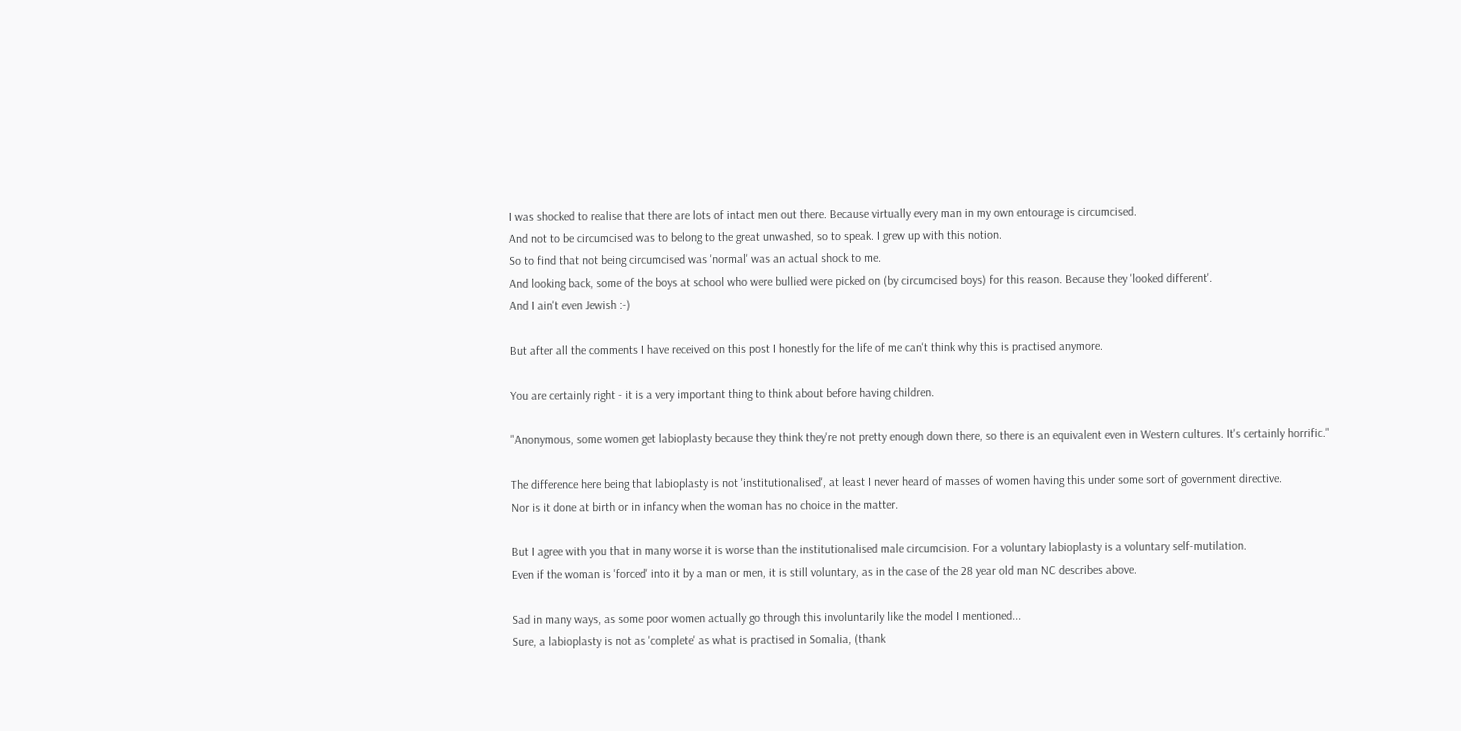I was shocked to realise that there are lots of intact men out there. Because virtually every man in my own entourage is circumcised.
And not to be circumcised was to belong to the great unwashed, so to speak. I grew up with this notion.
So to find that not being circumcised was 'normal' was an actual shock to me.
And looking back, some of the boys at school who were bullied were picked on (by circumcised boys) for this reason. Because they 'looked different'.
And I ain't even Jewish :-)

But after all the comments I have received on this post I honestly for the life of me can't think why this is practised anymore.

You are certainly right - it is a very important thing to think about before having children.

"Anonymous, some women get labioplasty because they think they're not pretty enough down there, so there is an equivalent even in Western cultures. It's certainly horrific."

The difference here being that labioplasty is not 'institutionalised', at least I never heard of masses of women having this under some sort of government directive.
Nor is it done at birth or in infancy when the woman has no choice in the matter.

But I agree with you that in many worse it is worse than the institutionalised male circumcision. For a voluntary labioplasty is a voluntary self-mutilation.
Even if the woman is 'forced' into it by a man or men, it is still voluntary, as in the case of the 28 year old man NC describes above.

Sad in many ways, as some poor women actually go through this involuntarily like the model I mentioned...
Sure, a labioplasty is not as 'complete' as what is practised in Somalia, (thank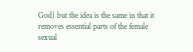God) but the idea is the same in that it removes essential parts of the female sexual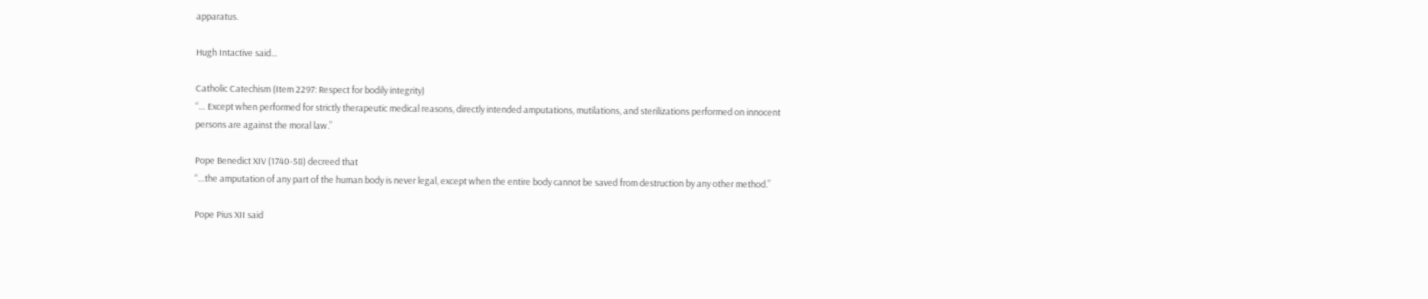apparatus.

Hugh Intactive said...

Catholic Catechism (Item 2297: Respect for bodily integrity)
“… Except when performed for strictly therapeutic medical reasons, directly intended amputations, mutilations, and sterilizations performed on innocent persons are against the moral law.”

Pope Benedict XIV (1740-58) decreed that
“…the amputation of any part of the human body is never legal, except when the entire body cannot be saved from destruction by any other method.”

Pope Pius XII said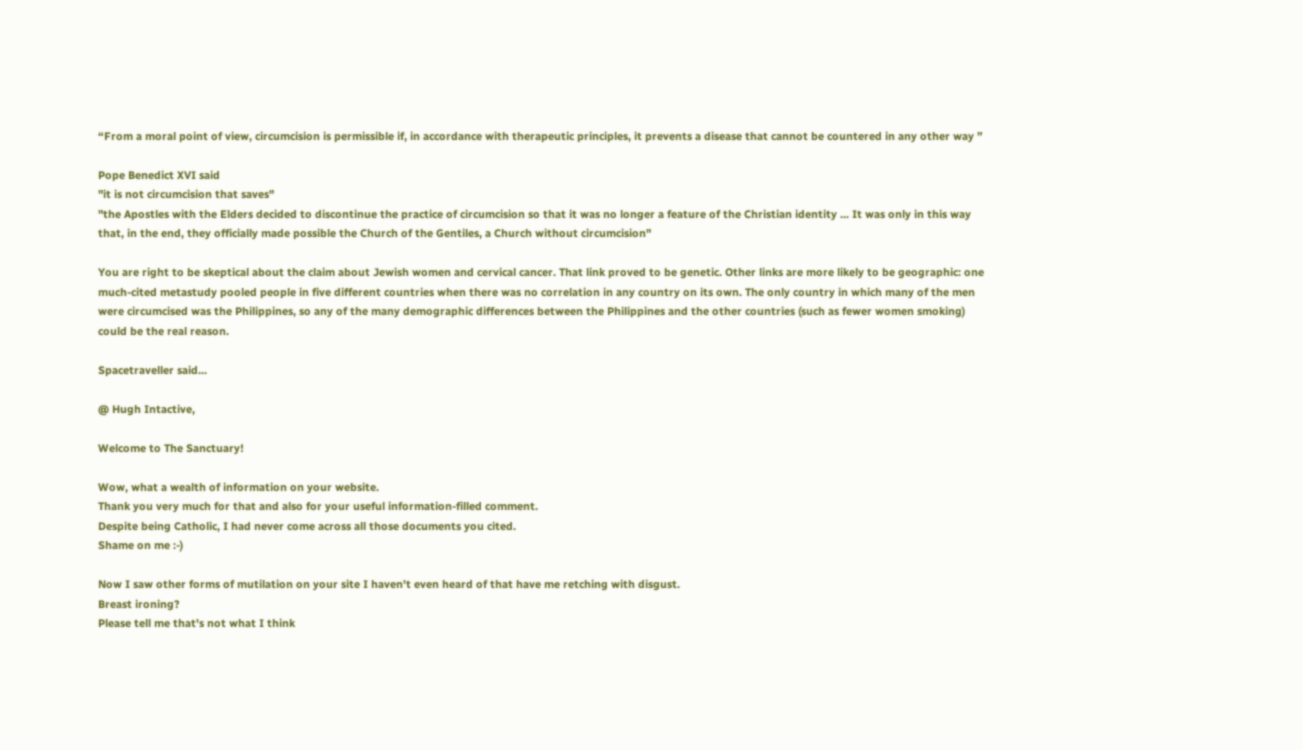“From a moral point of view, circumcision is permissible if, in accordance with therapeutic principles, it prevents a disease that cannot be countered in any other way ”

Pope Benedict XVI said
"it is not circumcision that saves"
"the Apostles with the Elders decided to discontinue the practice of circumcision so that it was no longer a feature of the Christian identity ... It was only in this way that, in the end, they officially made possible the Church of the Gentiles, a Church without circumcision"

You are right to be skeptical about the claim about Jewish women and cervical cancer. That link proved to be genetic. Other links are more likely to be geographic: one much-cited metastudy pooled people in five different countries when there was no correlation in any country on its own. The only country in which many of the men were circumcised was the Philippines, so any of the many demographic differences between the Philippines and the other countries (such as fewer women smoking) could be the real reason.

Spacetraveller said...

@ Hugh Intactive,

Welcome to The Sanctuary!

Wow, what a wealth of information on your website.
Thank you very much for that and also for your useful information-filled comment.
Despite being Catholic, I had never come across all those documents you cited.
Shame on me :-)

Now I saw other forms of mutilation on your site I haven't even heard of that have me retching with disgust.
Breast ironing?
Please tell me that's not what I think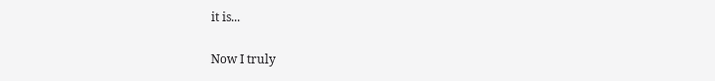it is...

Now I truly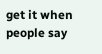get it when people say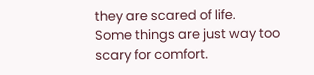they are scared of life.
Some things are just way too scary for comfort.